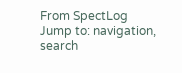From SpectLog
Jump to: navigation, search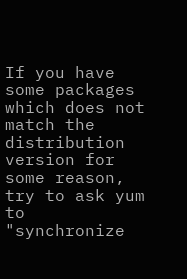If you have some packages which does not match the distribution version for some reason, try to ask yum to "synchronize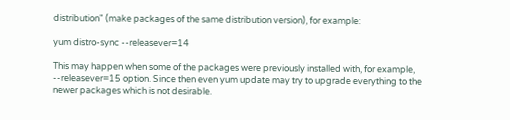distribution" (make packages of the same distribution version), for example:

yum distro-sync --releasever=14

This may happen when some of the packages were previously installed with, for example, --releasever=15 option. Since then even yum update may try to upgrade everything to the newer packages which is not desirable.